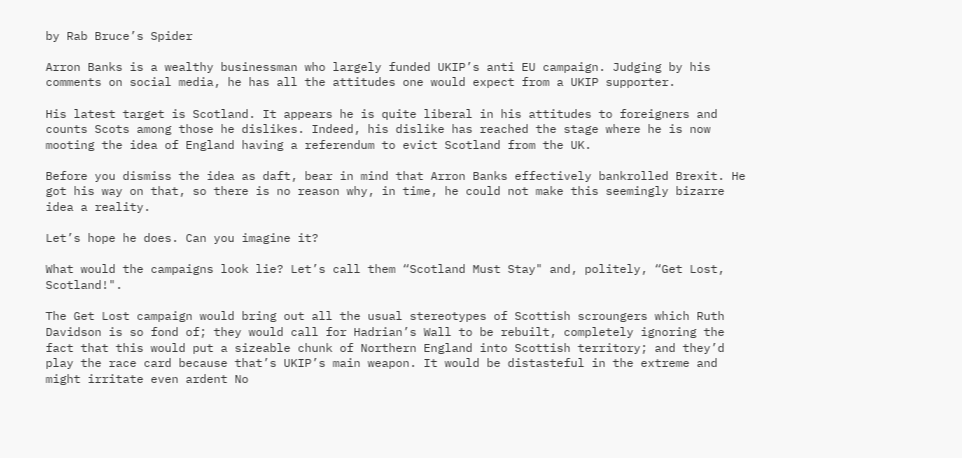by Rab Bruce’s Spider

Arron Banks is a wealthy businessman who largely funded UKIP’s anti EU campaign. Judging by his comments on social media, he has all the attitudes one would expect from a UKIP supporter.

His latest target is Scotland. It appears he is quite liberal in his attitudes to foreigners and counts Scots among those he dislikes. Indeed, his dislike has reached the stage where he is now mooting the idea of England having a referendum to evict Scotland from the UK.

Before you dismiss the idea as daft, bear in mind that Arron Banks effectively bankrolled Brexit. He got his way on that, so there is no reason why, in time, he could not make this seemingly bizarre idea a reality.

Let’s hope he does. Can you imagine it?

What would the campaigns look lie? Let’s call them “Scotland Must Stay" and, politely, “Get Lost, Scotland!".

The Get Lost campaign would bring out all the usual stereotypes of Scottish scroungers which Ruth Davidson is so fond of; they would call for Hadrian’s Wall to be rebuilt, completely ignoring the fact that this would put a sizeable chunk of Northern England into Scottish territory; and they’d play the race card because that’s UKIP’s main weapon. It would be distasteful in the extreme and might irritate even ardent No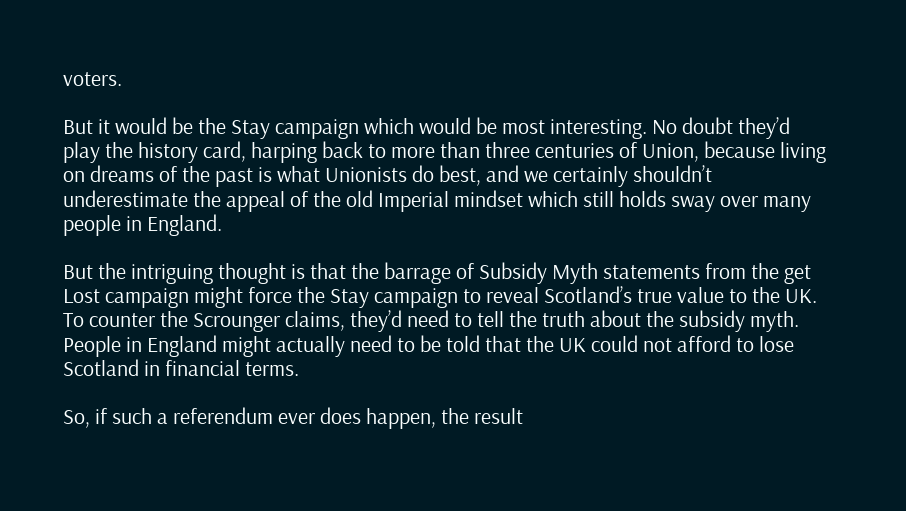voters.

But it would be the Stay campaign which would be most interesting. No doubt they’d play the history card, harping back to more than three centuries of Union, because living on dreams of the past is what Unionists do best, and we certainly shouldn’t underestimate the appeal of the old Imperial mindset which still holds sway over many people in England.

But the intriguing thought is that the barrage of Subsidy Myth statements from the get Lost campaign might force the Stay campaign to reveal Scotland’s true value to the UK. To counter the Scrounger claims, they’d need to tell the truth about the subsidy myth. People in England might actually need to be told that the UK could not afford to lose Scotland in financial terms.

So, if such a referendum ever does happen, the result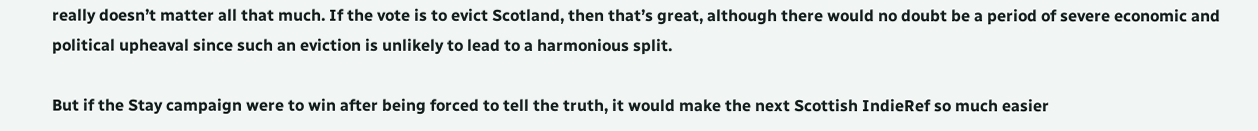really doesn’t matter all that much. If the vote is to evict Scotland, then that’s great, although there would no doubt be a period of severe economic and political upheaval since such an eviction is unlikely to lead to a harmonious split.

But if the Stay campaign were to win after being forced to tell the truth, it would make the next Scottish IndieRef so much easier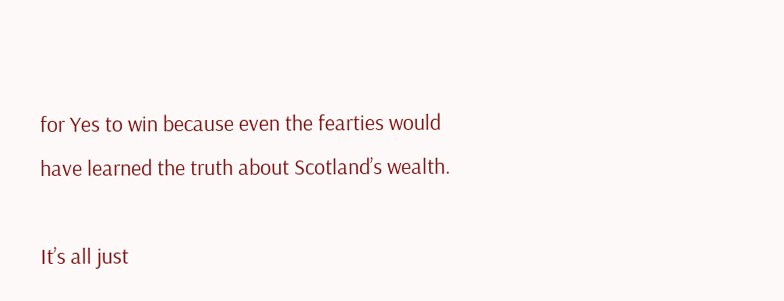for Yes to win because even the fearties would have learned the truth about Scotland’s wealth.

It’s all just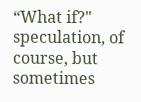“What if?" speculation, of course, but sometimes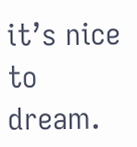it’s nice to dream.